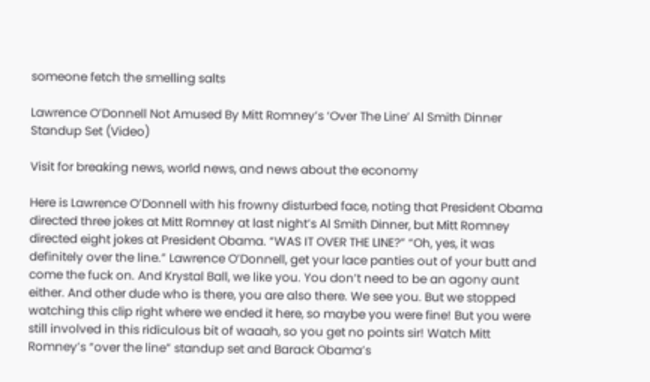someone fetch the smelling salts

Lawrence O’Donnell Not Amused By Mitt Romney’s ‘Over The Line’ Al Smith Dinner Standup Set (Video)

Visit for breaking news, world news, and news about the economy

Here is Lawrence O’Donnell with his frowny disturbed face, noting that President Obama directed three jokes at Mitt Romney at last night’s Al Smith Dinner, but Mitt Romney directed eight jokes at President Obama. “WAS IT OVER THE LINE?” “Oh, yes, it was definitely over the line.” Lawrence O’Donnell, get your lace panties out of your butt and come the fuck on. And Krystal Ball, we like you. You don’t need to be an agony aunt either. And other dude who is there, you are also there. We see you. But we stopped watching this clip right where we ended it here, so maybe you were fine! But you were still involved in this ridiculous bit of waaah, so you get no points sir! Watch Mitt Romney’s “over the line” standup set and Barack Obama’s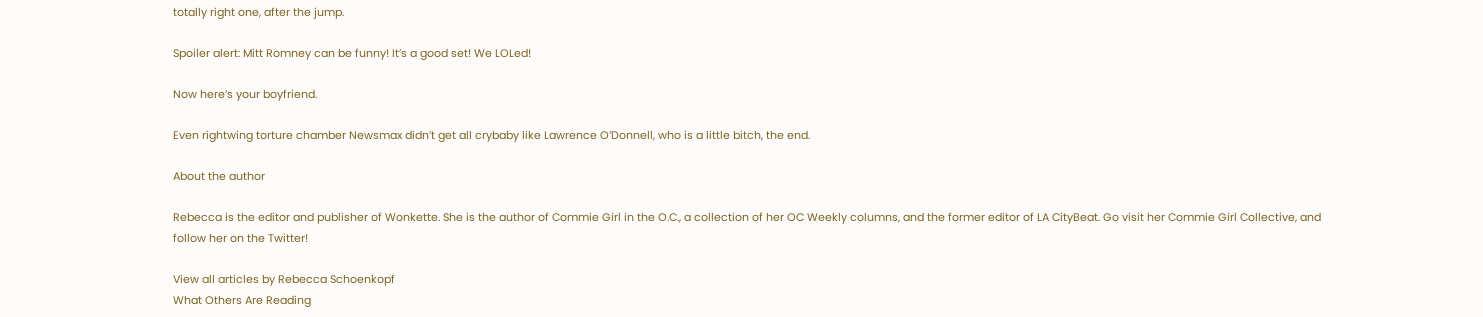totally right one, after the jump.

Spoiler alert: Mitt Romney can be funny! It’s a good set! We LOLed!

Now here’s your boyfriend.

Even rightwing torture chamber Newsmax didn’t get all crybaby like Lawrence O’Donnell, who is a little bitch, the end.

About the author

Rebecca is the editor and publisher of Wonkette. She is the author of Commie Girl in the O.C., a collection of her OC Weekly columns, and the former editor of LA CityBeat. Go visit her Commie Girl Collective, and follow her on the Twitter!

View all articles by Rebecca Schoenkopf
What Others Are Reading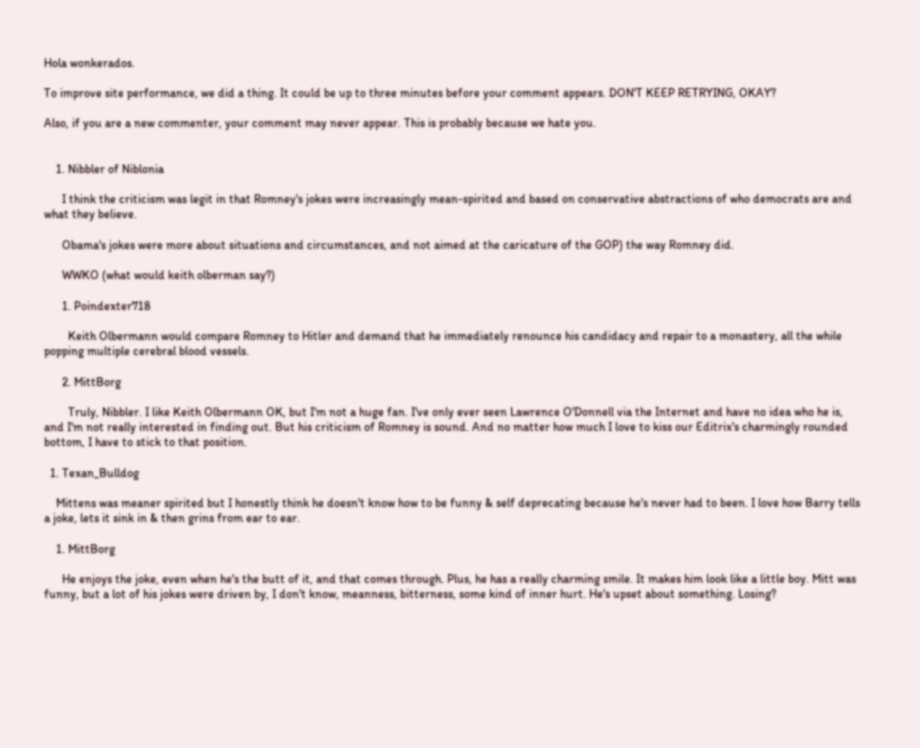Hola wonkerados.

To improve site performance, we did a thing. It could be up to three minutes before your comment appears. DON'T KEEP RETRYING, OKAY?

Also, if you are a new commenter, your comment may never appear. This is probably because we hate you.


    1. Nibbler of Niblonia

      I think the criticism was legit in that Romney's jokes were increasingly mean-spirited and based on conservative abstractions of who democrats are and what they believe.

      Obama's jokes were more about situations and circumstances, and not aimed at the caricature of the GOP) the way Romney did.

      WWKO (what would keith olberman say?)

      1. Poindexter718

        Keith Olbermann would compare Romney to Hitler and demand that he immediately renounce his candidacy and repair to a monastery, all the while popping multiple cerebral blood vessels.

      2. MittBorg

        Truly, Nibbler. I like Keith Olbermann OK, but I'm not a huge fan. I've only ever seen Lawrence O'Donnell via the Internet and have no idea who he is, and I'm not really interested in finding out. But his criticism of Romney is sound. And no matter how much I love to kiss our Editrix's charmingly rounded bottom, I have to stick to that position.

  1. Texan_Bulldog

    Mittens was meaner spirited but I honestly think he doesn't know how to be funny & self deprecating because he's never had to been. I love how Barry tells a joke, lets it sink in & then grins from ear to ear.

    1. MittBorg

      He enjoys the joke, even when he's the butt of it, and that comes through. Plus, he has a really charming smile. It makes him look like a little boy. Mitt was funny, but a lot of his jokes were driven by, I don't know, meanness, bitterness, some kind of inner hurt. He's upset about something. Losing?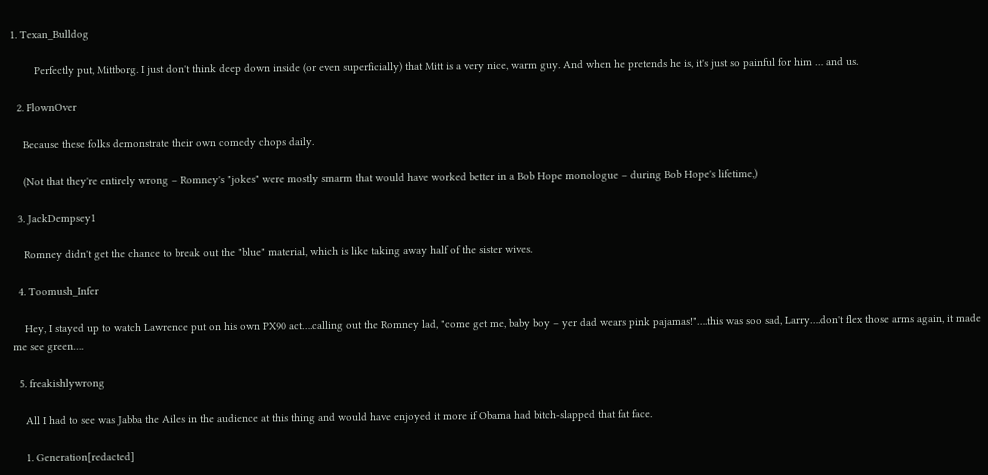1. Texan_Bulldog

        Perfectly put, Mittborg. I just don't think deep down inside (or even superficially) that Mitt is a very nice, warm guy. And when he pretends he is, it's just so painful for him … and us.

  2. FlownOver

    Because these folks demonstrate their own comedy chops daily.

    (Not that they're entirely wrong – Romney's "jokes" were mostly smarm that would have worked better in a Bob Hope monologue – during Bob Hope's lifetime,)

  3. JackDempsey1

    Romney didn't get the chance to break out the "blue" material, which is like taking away half of the sister wives.

  4. Toomush_Infer

    Hey, I stayed up to watch Lawrence put on his own PX90 act….calling out the Romney lad, "come get me, baby boy – yer dad wears pink pajamas!"….this was soo sad, Larry….don't flex those arms again, it made me see green….

  5. freakishlywrong

    All I had to see was Jabba the Ailes in the audience at this thing and would have enjoyed it more if Obama had bitch-slapped that fat face.

    1. Generation[redacted]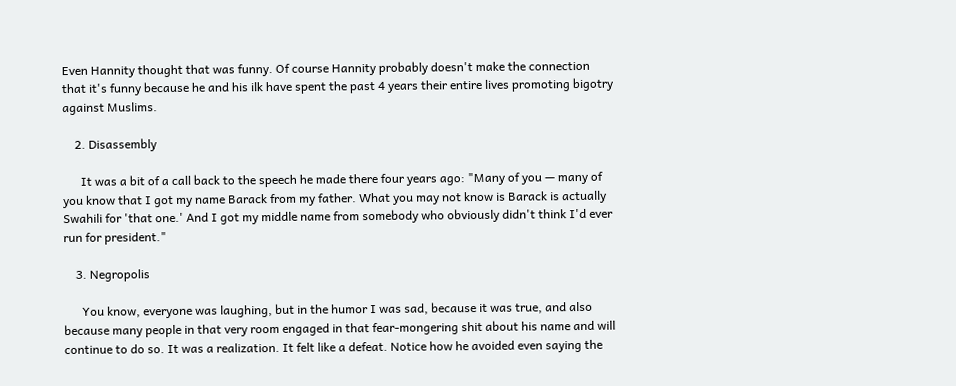Even Hannity thought that was funny. Of course Hannity probably doesn't make the connection that it's funny because he and his ilk have spent the past 4 years their entire lives promoting bigotry against Muslims.

    2. Disassembly

      It was a bit of a call back to the speech he made there four years ago: "Many of you — many of you know that I got my name Barack from my father. What you may not know is Barack is actually Swahili for 'that one.' And I got my middle name from somebody who obviously didn't think I'd ever run for president."

    3. Negropolis

      You know, everyone was laughing, but in the humor I was sad, because it was true, and also because many people in that very room engaged in that fear-mongering shit about his name and will continue to do so. It was a realization. It felt like a defeat. Notice how he avoided even saying the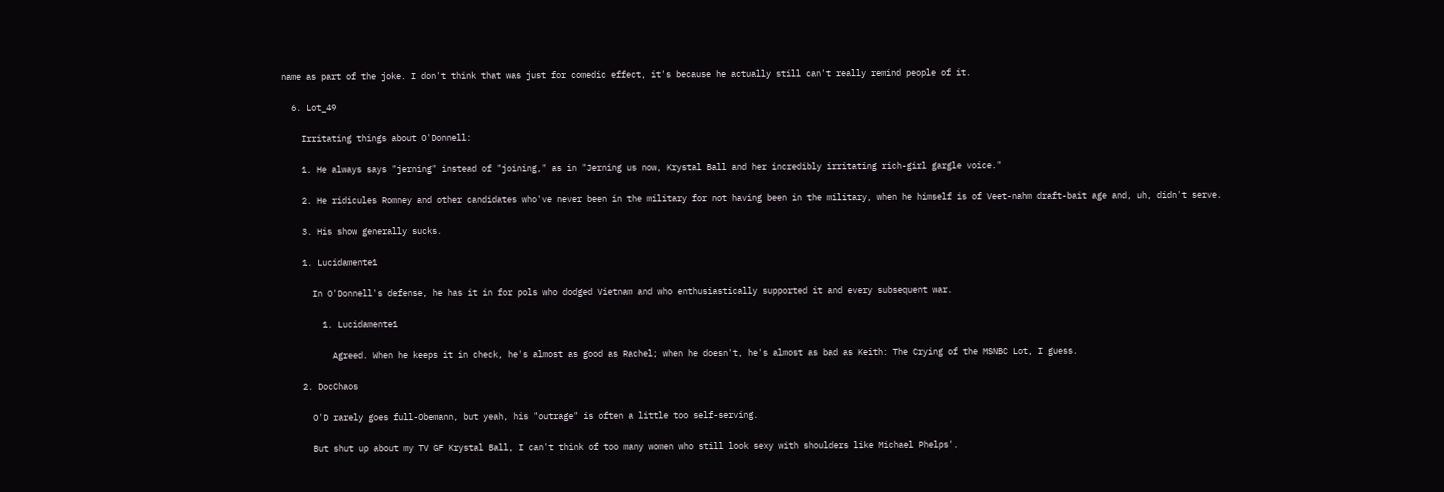name as part of the joke. I don't think that was just for comedic effect, it's because he actually still can't really remind people of it.

  6. Lot_49

    Irritating things about O'Donnell:

    1. He always says "jerning" instead of "joining," as in "Jerning us now, Krystal Ball and her incredibly irritating rich-girl gargle voice."

    2. He ridicules Romney and other candidates who've never been in the military for not having been in the military, when he himself is of Veet-nahm draft-bait age and, uh, didn't serve.

    3. His show generally sucks.

    1. Lucidamente1

      In O'Donnell's defense, he has it in for pols who dodged Vietnam and who enthusiastically supported it and every subsequent war.

        1. Lucidamente1

          Agreed. When he keeps it in check, he's almost as good as Rachel; when he doesn't, he's almost as bad as Keith: The Crying of the MSNBC Lot, I guess.

    2. DocChaos

      O'D rarely goes full-Obemann, but yeah, his "outrage" is often a little too self-serving.

      But shut up about my TV GF Krystal Ball, I can't think of too many women who still look sexy with shoulders like Michael Phelps'.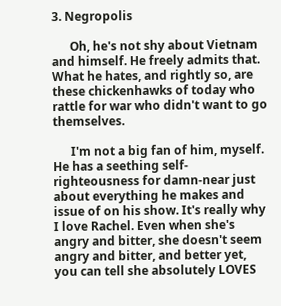3. Negropolis

      Oh, he's not shy about Vietnam and himself. He freely admits that. What he hates, and rightly so, are these chickenhawks of today who rattle for war who didn't want to go themselves.

      I'm not a big fan of him, myself. He has a seething self-righteousness for damn-near just about everything he makes and issue of on his show. It's really why I love Rachel. Even when she's angry and bitter, she doesn't seem angry and bitter, and better yet, you can tell she absolutely LOVES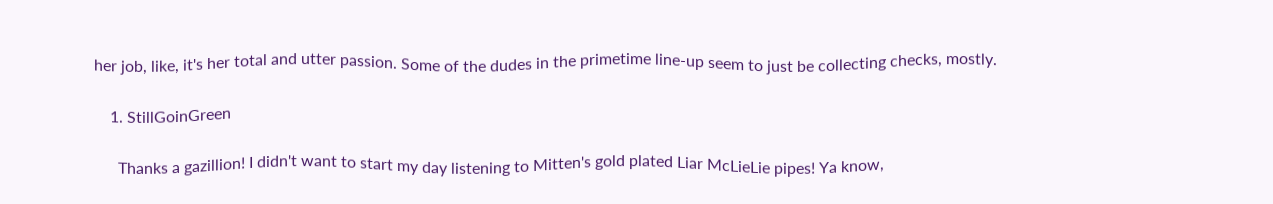her job, like, it's her total and utter passion. Some of the dudes in the primetime line-up seem to just be collecting checks, mostly.

    1. StillGoinGreen

      Thanks a gazillion! I didn't want to start my day listening to Mitten's gold plated Liar McLieLie pipes! Ya know,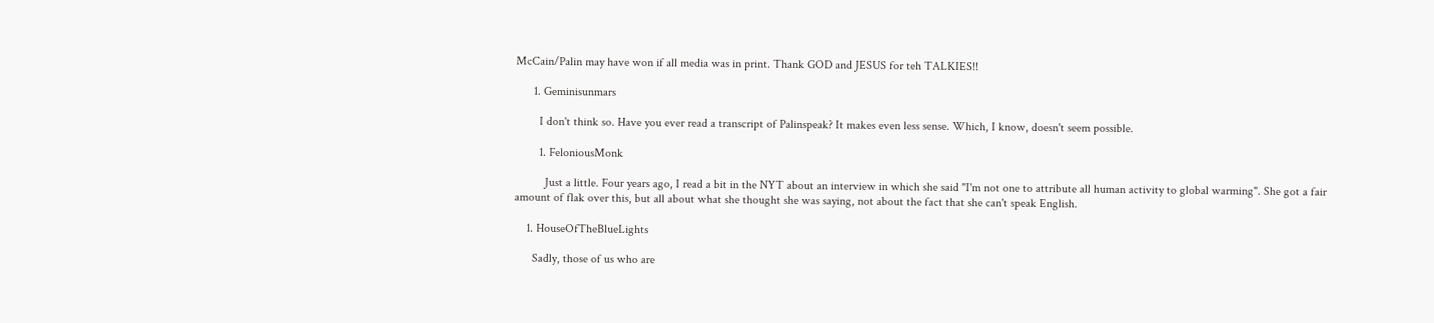McCain/Palin may have won if all media was in print. Thank GOD and JESUS for teh TALKIES!!

      1. Geminisunmars

        I don't think so. Have you ever read a transcript of Palinspeak? It makes even less sense. Which, I know, doesn't seem possible.

        1. FeloniousMonk

          Just a little. Four years ago, I read a bit in the NYT about an interview in which she said "I'm not one to attribute all human activity to global warming". She got a fair amount of flak over this, but all about what she thought she was saying, not about the fact that she can't speak English.

    1. HouseOfTheBlueLights

      Sadly, those of us who are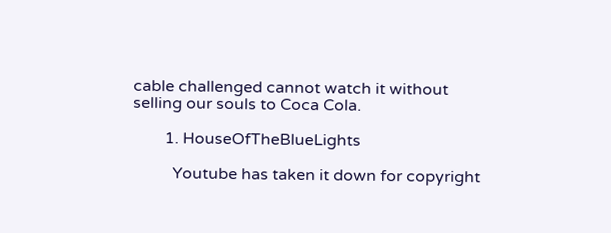cable challenged cannot watch it without selling our souls to Coca Cola.

        1. HouseOfTheBlueLights

          Youtube has taken it down for copyright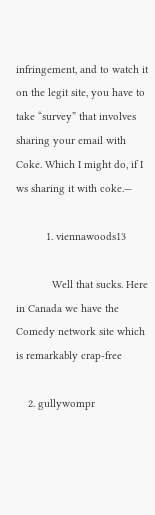infringement, and to watch it on the legit site, you have to take “survey” that involves sharing your email with Coke. Which I might do, if I ws sharing it with coke.—

          1. viennawoods13

            Well that sucks. Here in Canada we have the Comedy network site which is remarkably crap-free

    2. gullywompr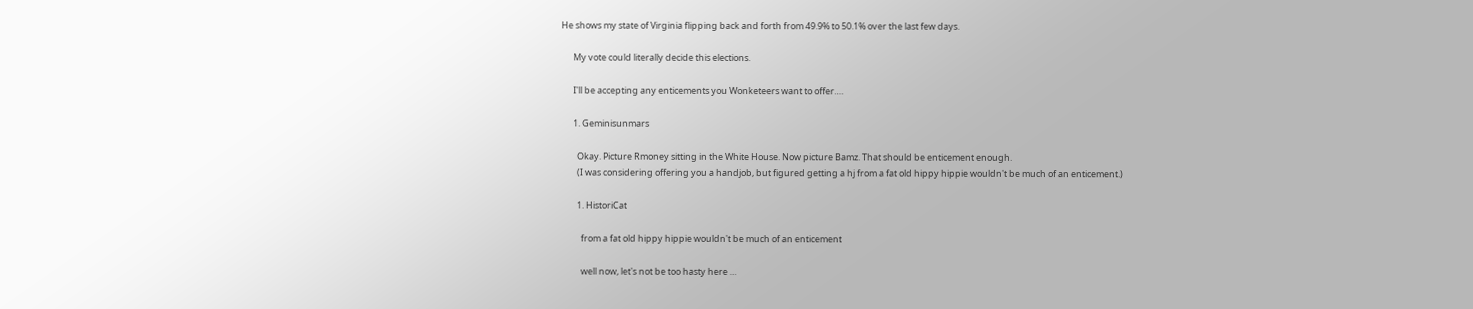He shows my state of Virginia flipping back and forth from 49.9% to 50.1% over the last few days.

      My vote could literally decide this elections.

      I'll be accepting any enticements you Wonketeers want to offer….

      1. Geminisunmars

        Okay. Picture Rmoney sitting in the White House. Now picture Bamz. That should be enticement enough.
        (I was considering offering you a handjob, but figured getting a hj from a fat old hippy hippie wouldn't be much of an enticement.)

        1. HistoriCat

          from a fat old hippy hippie wouldn't be much of an enticement

          well now, let's not be too hasty here …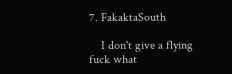7. FakaktaSouth

    I don't give a flying fuck what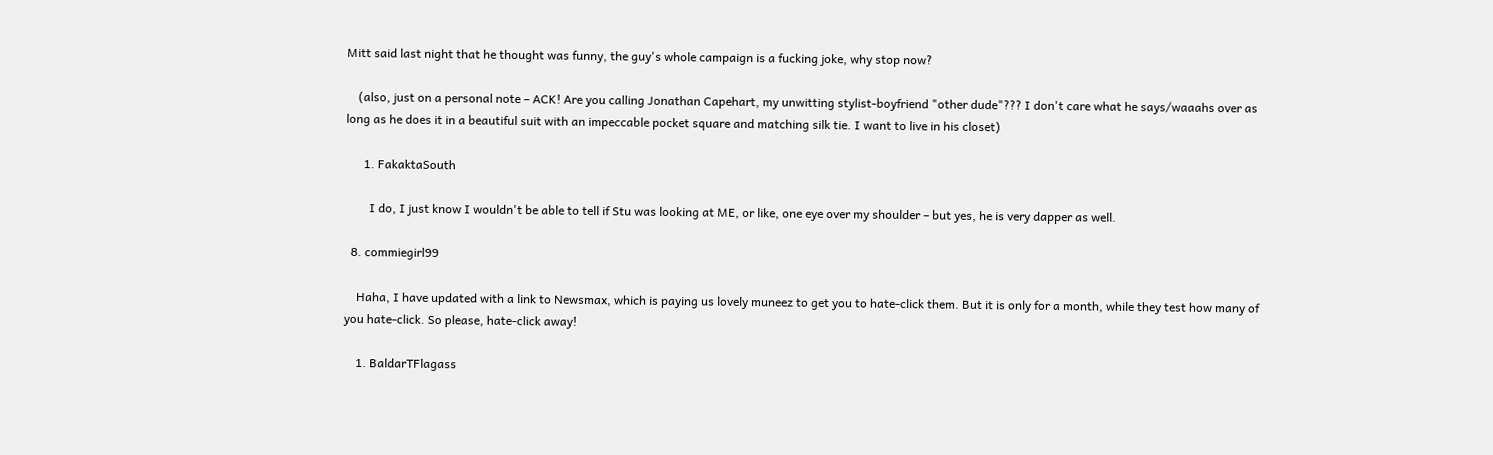Mitt said last night that he thought was funny, the guy's whole campaign is a fucking joke, why stop now?

    (also, just on a personal note – ACK! Are you calling Jonathan Capehart, my unwitting stylist-boyfriend "other dude"??? I don't care what he says/waaahs over as long as he does it in a beautiful suit with an impeccable pocket square and matching silk tie. I want to live in his closet)

      1. FakaktaSouth

        I do, I just know I wouldn't be able to tell if Stu was looking at ME, or like, one eye over my shoulder – but yes, he is very dapper as well.

  8. commiegirl99

    Haha, I have updated with a link to Newsmax, which is paying us lovely muneez to get you to hate-click them. But it is only for a month, while they test how many of you hate-click. So please, hate-click away!

    1. BaldarTFlagass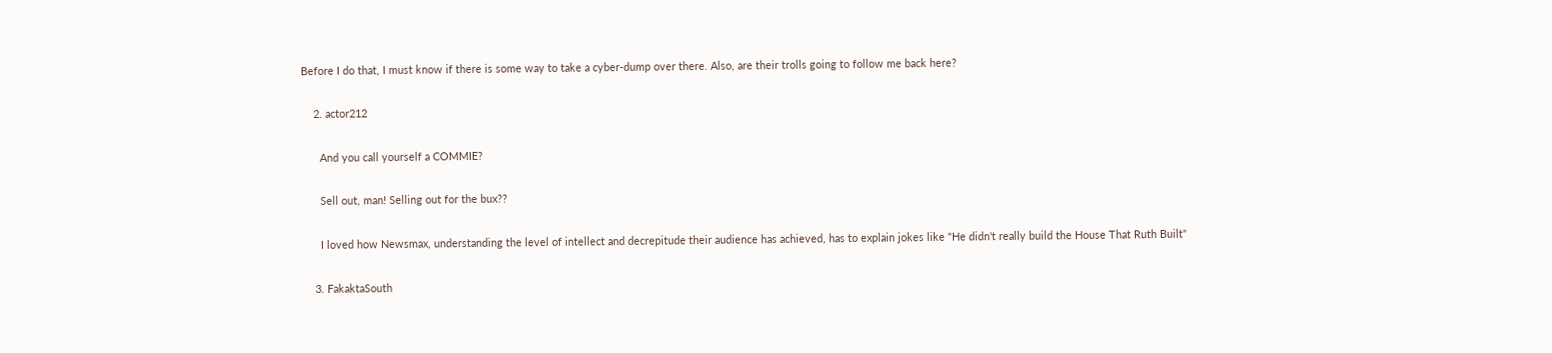Before I do that, I must know if there is some way to take a cyber-dump over there. Also, are their trolls going to follow me back here?

    2. actor212

      And you call yourself a COMMIE?

      Sell out, man! Selling out for the bux??

      I loved how Newsmax, understanding the level of intellect and decrepitude their audience has achieved, has to explain jokes like "He didn't really build the House That Ruth Built"

    3. FakaktaSouth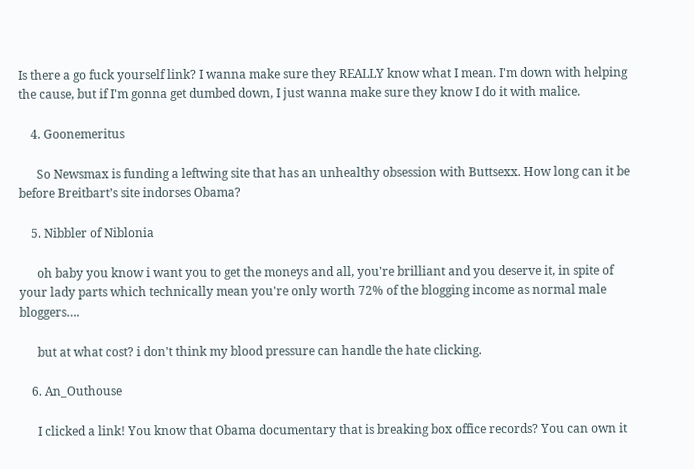Is there a go fuck yourself link? I wanna make sure they REALLY know what I mean. I'm down with helping the cause, but if I'm gonna get dumbed down, I just wanna make sure they know I do it with malice.

    4. Goonemeritus

      So Newsmax is funding a leftwing site that has an unhealthy obsession with Buttsexx. How long can it be before Breitbart’s site indorses Obama?

    5. Nibbler of Niblonia

      oh baby you know i want you to get the moneys and all, you're brilliant and you deserve it, in spite of your lady parts which technically mean you're only worth 72% of the blogging income as normal male bloggers….

      but at what cost? i don't think my blood pressure can handle the hate clicking.

    6. An_Outhouse

      I clicked a link! You know that Obama documentary that is breaking box office records? You can own it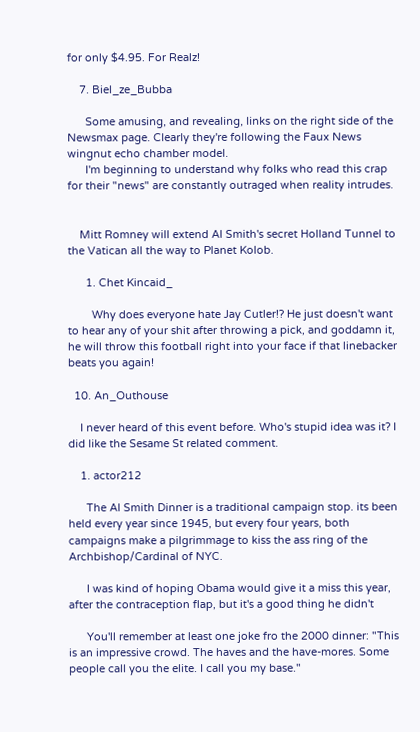for only $4.95. For Realz!

    7. Biel_ze_Bubba

      Some amusing, and revealing, links on the right side of the Newsmax page. Clearly they're following the Faux News wingnut echo chamber model.
      I'm beginning to understand why folks who read this crap for their "news" are constantly outraged when reality intrudes.


    Mitt Romney will extend Al Smith's secret Holland Tunnel to the Vatican all the way to Planet Kolob.

      1. Chet Kincaid_

        Why does everyone hate Jay Cutler!? He just doesn't want to hear any of your shit after throwing a pick, and goddamn it, he will throw this football right into your face if that linebacker beats you again!

  10. An_Outhouse

    I never heard of this event before. Who's stupid idea was it? I did like the Sesame St related comment.

    1. actor212

      The Al Smith Dinner is a traditional campaign stop. its been held every year since 1945, but every four years, both campaigns make a pilgrimmage to kiss the ass ring of the Archbishop/Cardinal of NYC.

      I was kind of hoping Obama would give it a miss this year, after the contraception flap, but it's a good thing he didn't

      You'll remember at least one joke fro the 2000 dinner: "This is an impressive crowd. The haves and the have-mores. Some people call you the elite. I call you my base."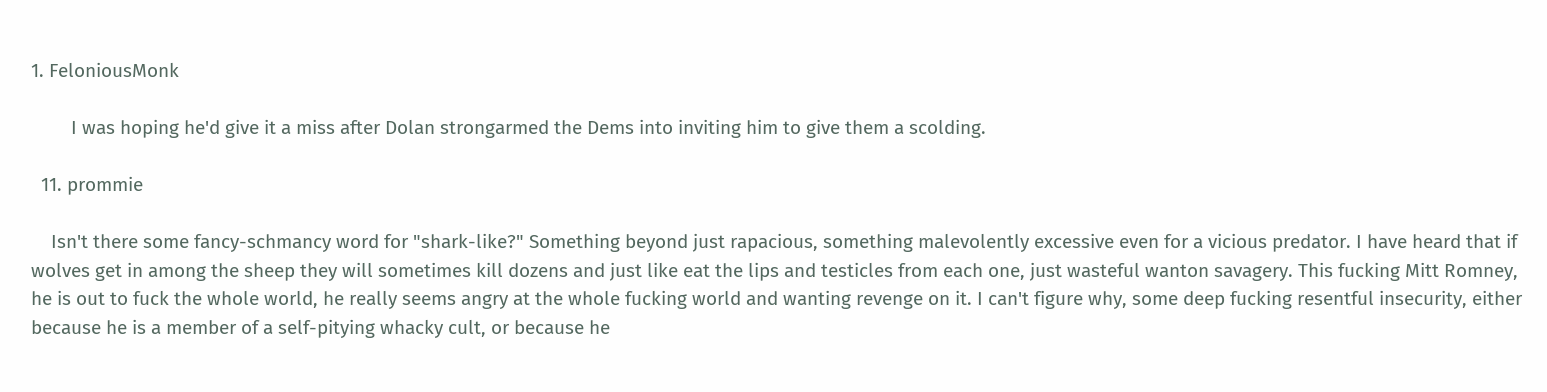1. FeloniousMonk

        I was hoping he'd give it a miss after Dolan strongarmed the Dems into inviting him to give them a scolding.

  11. prommie

    Isn't there some fancy-schmancy word for "shark-like?" Something beyond just rapacious, something malevolently excessive even for a vicious predator. I have heard that if wolves get in among the sheep they will sometimes kill dozens and just like eat the lips and testicles from each one, just wasteful wanton savagery. This fucking Mitt Romney, he is out to fuck the whole world, he really seems angry at the whole fucking world and wanting revenge on it. I can't figure why, some deep fucking resentful insecurity, either because he is a member of a self-pitying whacky cult, or because he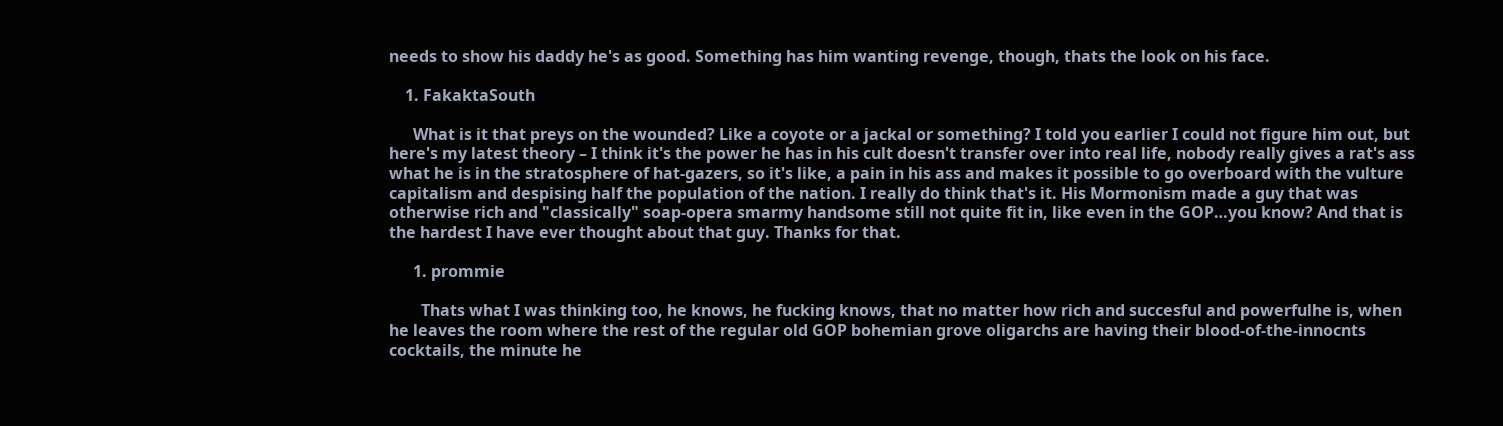needs to show his daddy he's as good. Something has him wanting revenge, though, thats the look on his face.

    1. FakaktaSouth

      What is it that preys on the wounded? Like a coyote or a jackal or something? I told you earlier I could not figure him out, but here's my latest theory – I think it's the power he has in his cult doesn't transfer over into real life, nobody really gives a rat's ass what he is in the stratosphere of hat-gazers, so it's like, a pain in his ass and makes it possible to go overboard with the vulture capitalism and despising half the population of the nation. I really do think that's it. His Mormonism made a guy that was otherwise rich and "classically" soap-opera smarmy handsome still not quite fit in, like even in the GOP…you know? And that is the hardest I have ever thought about that guy. Thanks for that.

      1. prommie

        Thats what I was thinking too, he knows, he fucking knows, that no matter how rich and succesful and powerfulhe is, when he leaves the room where the rest of the regular old GOP bohemian grove oligarchs are having their blood-of-the-innocnts cocktails, the minute he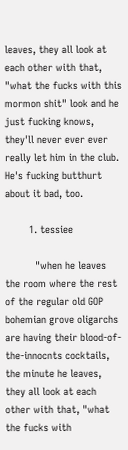leaves, they all look at each other with that, "what the fucks with this mormon shit" look and he just fucking knows, they'll never ever ever really let him in the club. He's fucking butthurt about it bad, too.

        1. tessiee

          "when he leaves the room where the rest of the regular old GOP bohemian grove oligarchs are having their blood-of-the-innocnts cocktails, the minute he leaves, they all look at each other with that, "what the fucks with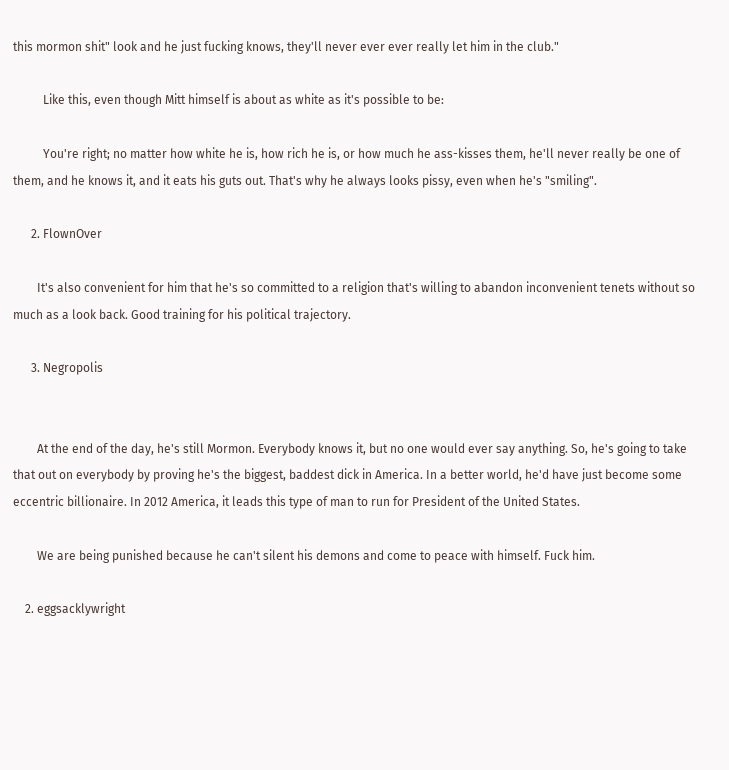this mormon shit" look and he just fucking knows, they'll never ever ever really let him in the club."

          Like this, even though Mitt himself is about as white as it's possible to be:

          You're right; no matter how white he is, how rich he is, or how much he ass-kisses them, he'll never really be one of them, and he knows it, and it eats his guts out. That's why he always looks pissy, even when he's "smiling".

      2. FlownOver

        It's also convenient for him that he's so committed to a religion that's willing to abandon inconvenient tenets without so much as a look back. Good training for his political trajectory.

      3. Negropolis


        At the end of the day, he's still Mormon. Everybody knows it, but no one would ever say anything. So, he's going to take that out on everybody by proving he's the biggest, baddest dick in America. In a better world, he'd have just become some eccentric billionaire. In 2012 America, it leads this type of man to run for President of the United States.

        We are being punished because he can't silent his demons and come to peace with himself. Fuck him.

    2. eggsacklywright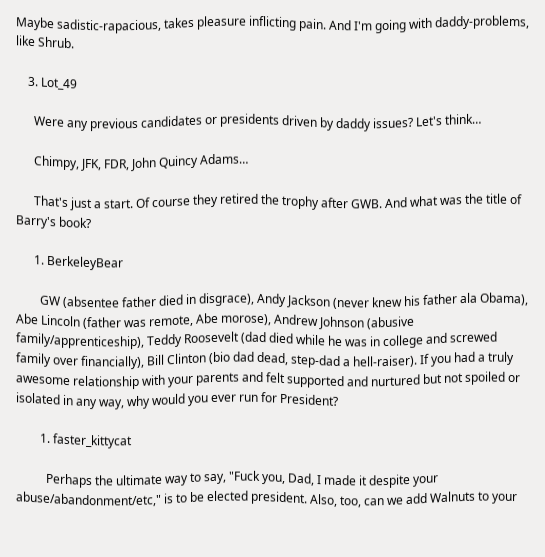Maybe sadistic-rapacious, takes pleasure inflicting pain. And I'm going with daddy-problems, like Shrub.

    3. Lot_49

      Were any previous candidates or presidents driven by daddy issues? Let's think…

      Chimpy, JFK, FDR, John Quincy Adams…

      That's just a start. Of course they retired the trophy after GWB. And what was the title of Barry's book?

      1. BerkeleyBear

        GW (absentee father died in disgrace), Andy Jackson (never knew his father ala Obama), Abe Lincoln (father was remote, Abe morose), Andrew Johnson (abusive family/apprenticeship), Teddy Roosevelt (dad died while he was in college and screwed family over financially), Bill Clinton (bio dad dead, step-dad a hell-raiser). If you had a truly awesome relationship with your parents and felt supported and nurtured but not spoiled or isolated in any way, why would you ever run for President?

        1. faster_kittycat

          Perhaps the ultimate way to say, "Fuck you, Dad, I made it despite your abuse/abandonment/etc," is to be elected president. Also, too, can we add Walnuts to your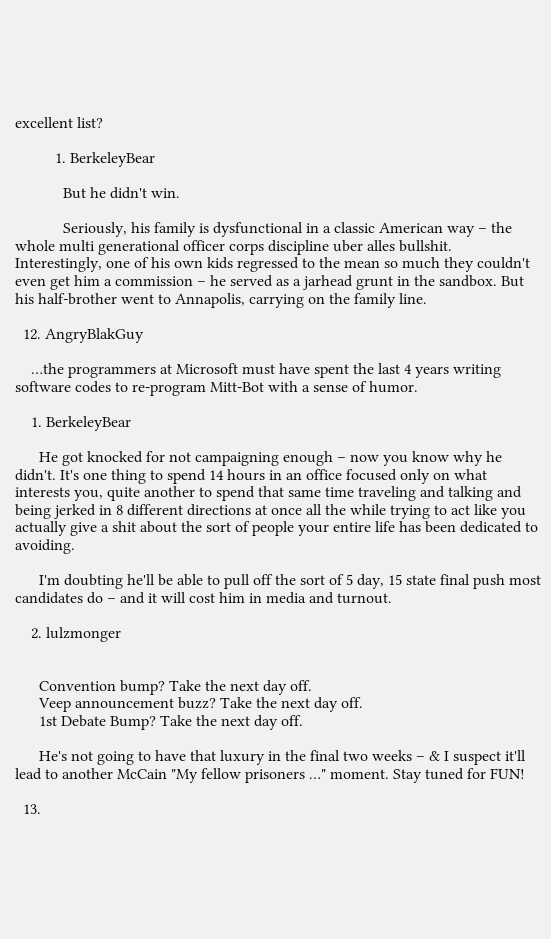excellent list?

          1. BerkeleyBear

            But he didn't win.

            Seriously, his family is dysfunctional in a classic American way – the whole multi generational officer corps discipline uber alles bullshit. Interestingly, one of his own kids regressed to the mean so much they couldn't even get him a commission – he served as a jarhead grunt in the sandbox. But his half-brother went to Annapolis, carrying on the family line.

  12. AngryBlakGuy

    …the programmers at Microsoft must have spent the last 4 years writing software codes to re-program Mitt-Bot with a sense of humor.

    1. BerkeleyBear

      He got knocked for not campaigning enough – now you know why he didn't. It's one thing to spend 14 hours in an office focused only on what interests you, quite another to spend that same time traveling and talking and being jerked in 8 different directions at once all the while trying to act like you actually give a shit about the sort of people your entire life has been dedicated to avoiding.

      I'm doubting he'll be able to pull off the sort of 5 day, 15 state final push most candidates do – and it will cost him in media and turnout.

    2. lulzmonger


      Convention bump? Take the next day off.
      Veep announcement buzz? Take the next day off.
      1st Debate Bump? Take the next day off.

      He's not going to have that luxury in the final two weeks – & I suspect it'll lead to another McCain "My fellow prisoners …" moment. Stay tuned for FUN!

  13.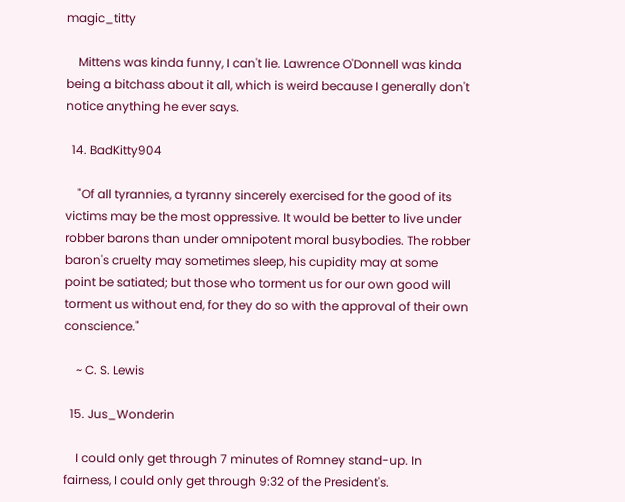magic_titty

    Mittens was kinda funny, I can't lie. Lawrence O'Donnell was kinda being a bitchass about it all, which is weird because I generally don't notice anything he ever says.

  14. BadKitty904

    "Of all tyrannies, a tyranny sincerely exercised for the good of its victims may be the most oppressive. It would be better to live under robber barons than under omnipotent moral busybodies. The robber baron's cruelty may sometimes sleep, his cupidity may at some point be satiated; but those who torment us for our own good will torment us without end, for they do so with the approval of their own conscience."

    ~ C. S. Lewis

  15. Jus_Wonderin

    I could only get through 7 minutes of Romney stand-up. In fairness, I could only get through 9:32 of the President's.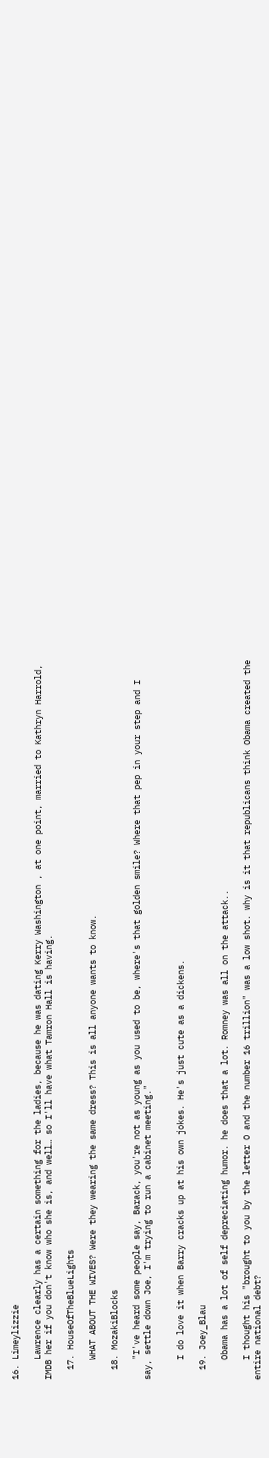16. Limeylizzie

    Lawrence clearly has a certain something for the ladies, because he was dating Kerry Washington , at one point, married to Kathryn Harrold, IMDB her if you don't know who she is, and well… so I'll have what Tamron Hall is having.

  17. HouseOfTheBlueLights

    WHAT ABOUT THE WIVES? Were they wearing the same dress? This is all anyone wants to know.

  18. MozakiBlocks

    "I've heard some people say, Barack, you're not as young as you used to be, where's that golden smile? Where that pep in your step and I say, settle down Joe, I'm trying to run a cabinet meeting."


    I do love it when Barry cracks up at his own jokes. He's just cute as a dickens.

  19. Joey_Blau

    Obama has a lot of self depreciating humor. he does that a lot. Romney was all on the attack..

    I thought his "brought to you by the letter O and the number 16 trillion" was a low shot. why is it that republicans think Obama created the entire national debt?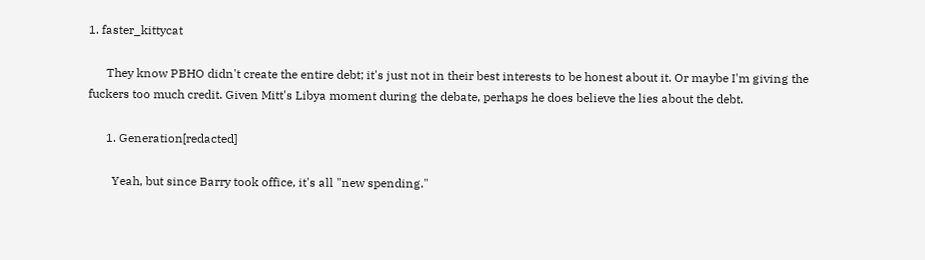1. faster_kittycat

      They know PBHO didn't create the entire debt; it's just not in their best interests to be honest about it. Or maybe I'm giving the fuckers too much credit. Given Mitt's Libya moment during the debate, perhaps he does believe the lies about the debt.

      1. Generation[redacted]

        Yeah, but since Barry took office, it's all "new spending."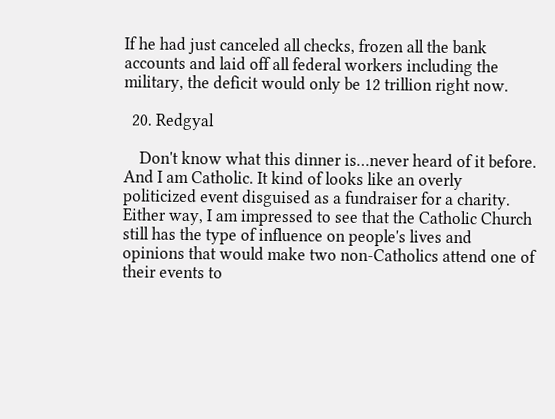If he had just canceled all checks, frozen all the bank accounts and laid off all federal workers including the military, the deficit would only be 12 trillion right now.

  20. Redgyal

    Don't know what this dinner is…never heard of it before. And I am Catholic. It kind of looks like an overly politicized event disguised as a fundraiser for a charity. Either way, I am impressed to see that the Catholic Church still has the type of influence on people's lives and opinions that would make two non-Catholics attend one of their events to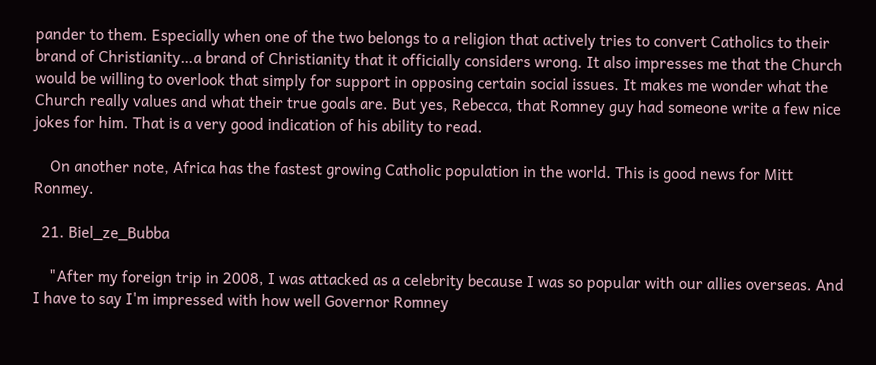pander to them. Especially when one of the two belongs to a religion that actively tries to convert Catholics to their brand of Christianity…a brand of Christianity that it officially considers wrong. It also impresses me that the Church would be willing to overlook that simply for support in opposing certain social issues. It makes me wonder what the Church really values and what their true goals are. But yes, Rebecca, that Romney guy had someone write a few nice jokes for him. That is a very good indication of his ability to read.

    On another note, Africa has the fastest growing Catholic population in the world. This is good news for Mitt Ronmey.

  21. Biel_ze_Bubba

    "After my foreign trip in 2008, I was attacked as a celebrity because I was so popular with our allies overseas. And I have to say I'm impressed with how well Governor Romney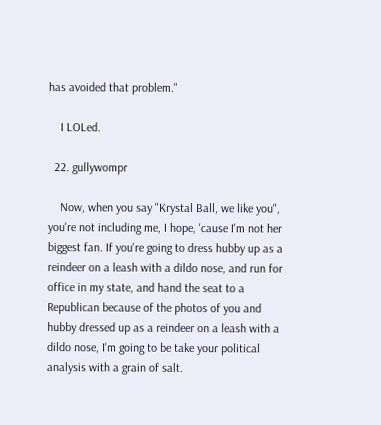has avoided that problem."

    I LOLed.

  22. gullywompr

    Now, when you say "Krystal Ball, we like you", you're not including me, I hope, 'cause I'm not her biggest fan. If you're going to dress hubby up as a reindeer on a leash with a dildo nose, and run for office in my state, and hand the seat to a Republican because of the photos of you and hubby dressed up as a reindeer on a leash with a dildo nose, I'm going to be take your political analysis with a grain of salt.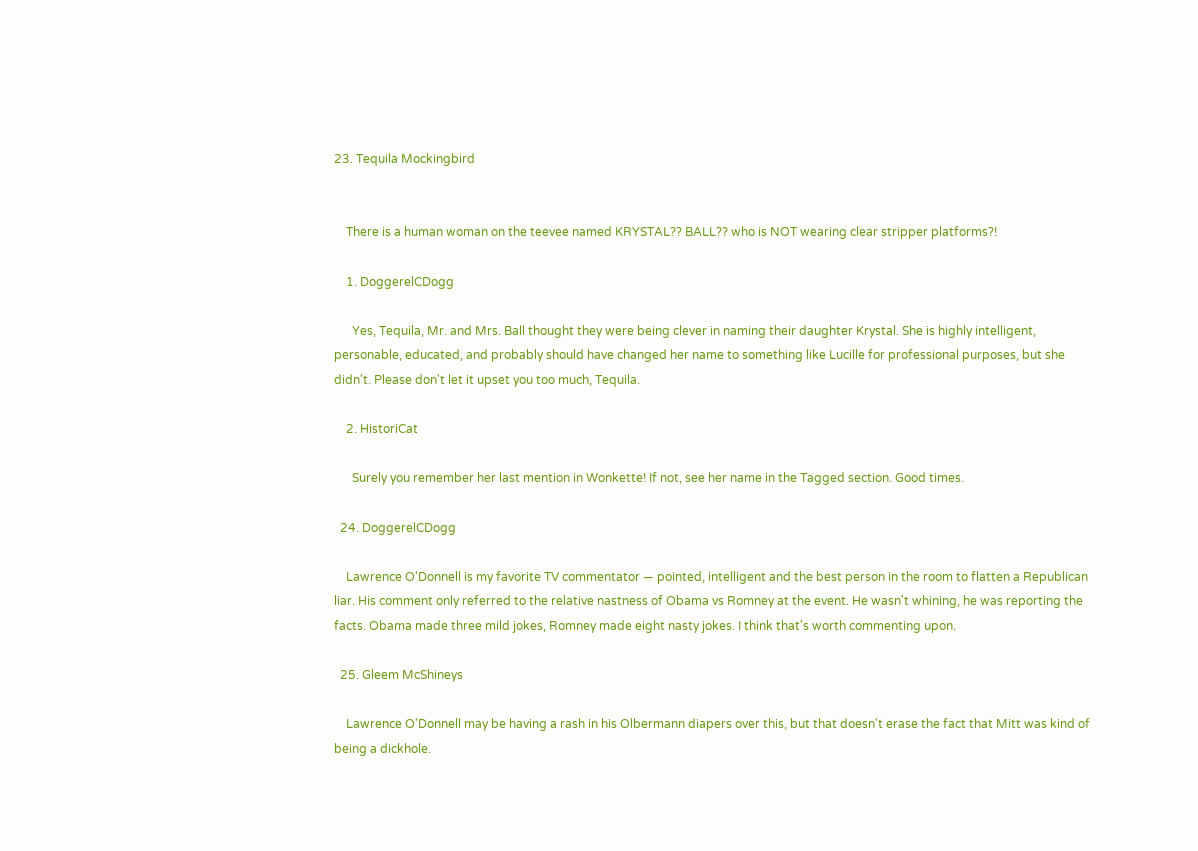23. Tequila Mockingbird


    There is a human woman on the teevee named KRYSTAL?? BALL?? who is NOT wearing clear stripper platforms?!

    1. DoggerelCDogg

      Yes, Tequila, Mr. and Mrs. Ball thought they were being clever in naming their daughter Krystal. She is highly intelligent, personable, educated, and probably should have changed her name to something like Lucille for professional purposes, but she didn't. Please don't let it upset you too much, Tequila.

    2. HistoriCat

      Surely you remember her last mention in Wonkette! If not, see her name in the Tagged section. Good times.

  24. DoggerelCDogg

    Lawrence O'Donnell is my favorite TV commentator — pointed, intelligent and the best person in the room to flatten a Republican liar. His comment only referred to the relative nastness of Obama vs Romney at the event. He wasn't whining, he was reporting the facts. Obama made three mild jokes, Romney made eight nasty jokes. I think that's worth commenting upon.

  25. Gleem McShineys

    Lawrence O'Donnell may be having a rash in his Olbermann diapers over this, but that doesn't erase the fact that Mitt was kind of being a dickhole.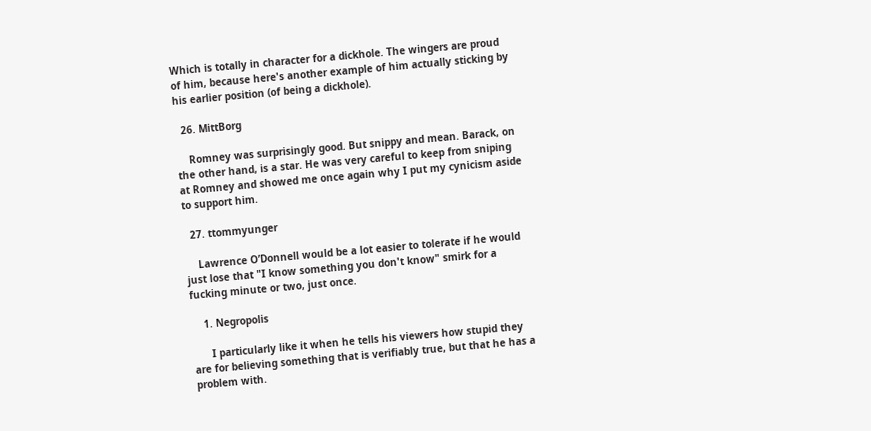Which is totally in character for a dickhole. The wingers are proud of him, because here's another example of him actually sticking by his earlier position (of being a dickhole).

  26. MittBorg

    Romney was surprisingly good. But snippy and mean. Barack, on the other hand, is a star. He was very careful to keep from sniping at Romney and showed me once again why I put my cynicism aside to support him.

  27. ttommyunger

    Lawrence O’Donnell would be a lot easier to tolerate if he would just lose that "I know something you don't know" smirk for a fucking minute or two, just once.

    1. Negropolis

      I particularly like it when he tells his viewers how stupid they are for believing something that is verifiably true, but that he has a problem with.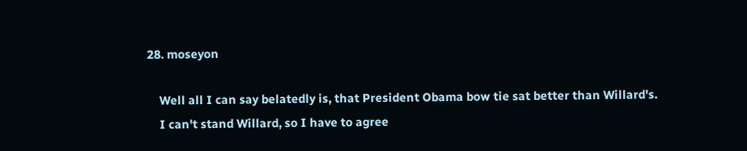28. moseyon

    Well all I can say belatedly is, that President Obama bow tie sat better than Willard's.
    I can't stand Willard, so I have to agree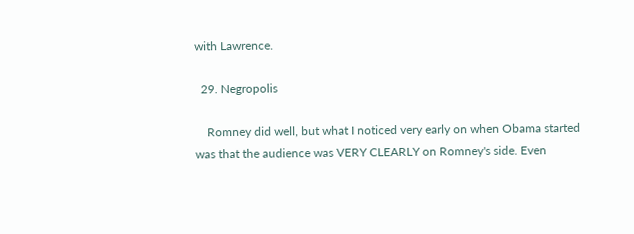with Lawrence.

  29. Negropolis

    Romney did well, but what I noticed very early on when Obama started was that the audience was VERY CLEARLY on Romney's side. Even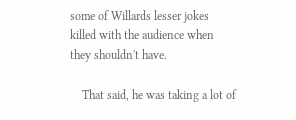some of Willards lesser jokes killed with the audience when they shouldn't have.

    That said, he was taking a lot of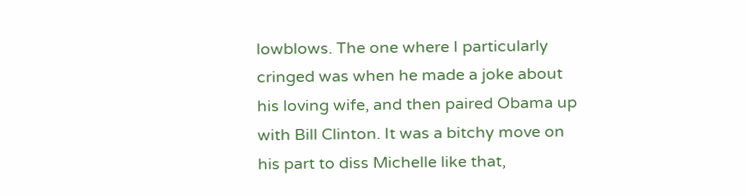lowblows. The one where I particularly cringed was when he made a joke about his loving wife, and then paired Obama up with Bill Clinton. It was a bitchy move on his part to diss Michelle like that,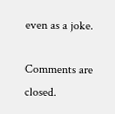even as a joke.

Comments are closed.